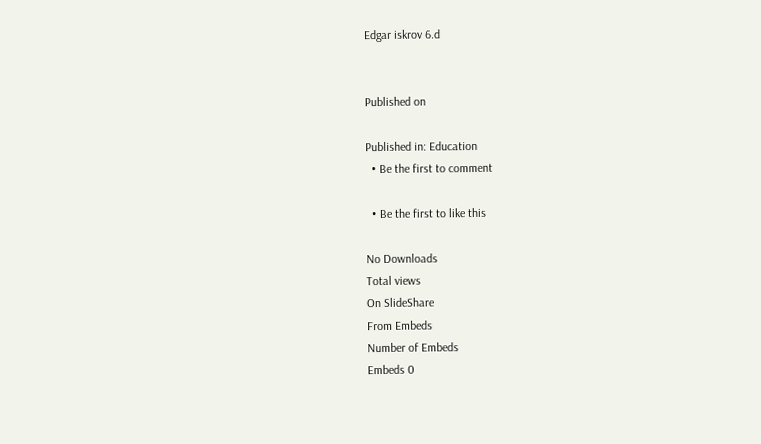Edgar iskrov 6.d


Published on

Published in: Education
  • Be the first to comment

  • Be the first to like this

No Downloads
Total views
On SlideShare
From Embeds
Number of Embeds
Embeds 0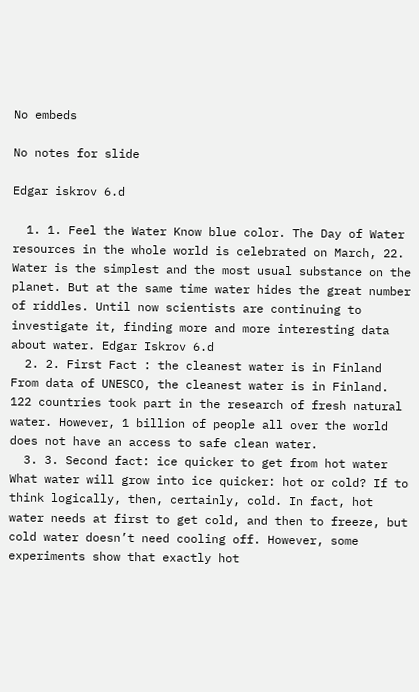No embeds

No notes for slide

Edgar iskrov 6.d

  1. 1. Feel the Water Know blue color. The Day of Water resources in the whole world is celebrated on March, 22. Water is the simplest and the most usual substance on the planet. But at the same time water hides the great number of riddles. Until now scientists are continuing to investigate it, finding more and more interesting data about water. Edgar Iskrov 6.d
  2. 2. First Fact : the cleanest water is in Finland From data of UNESCO, the cleanest water is in Finland. 122 countries took part in the research of fresh natural water. However, 1 billion of people all over the world does not have an access to safe clean water.
  3. 3. Second fact: ice quicker to get from hot water What water will grow into ice quicker: hot or cold? If to think logically, then, certainly, cold. In fact, hot water needs at first to get cold, and then to freeze, but cold water doesn’t need cooling off. However, some experiments show that exactly hot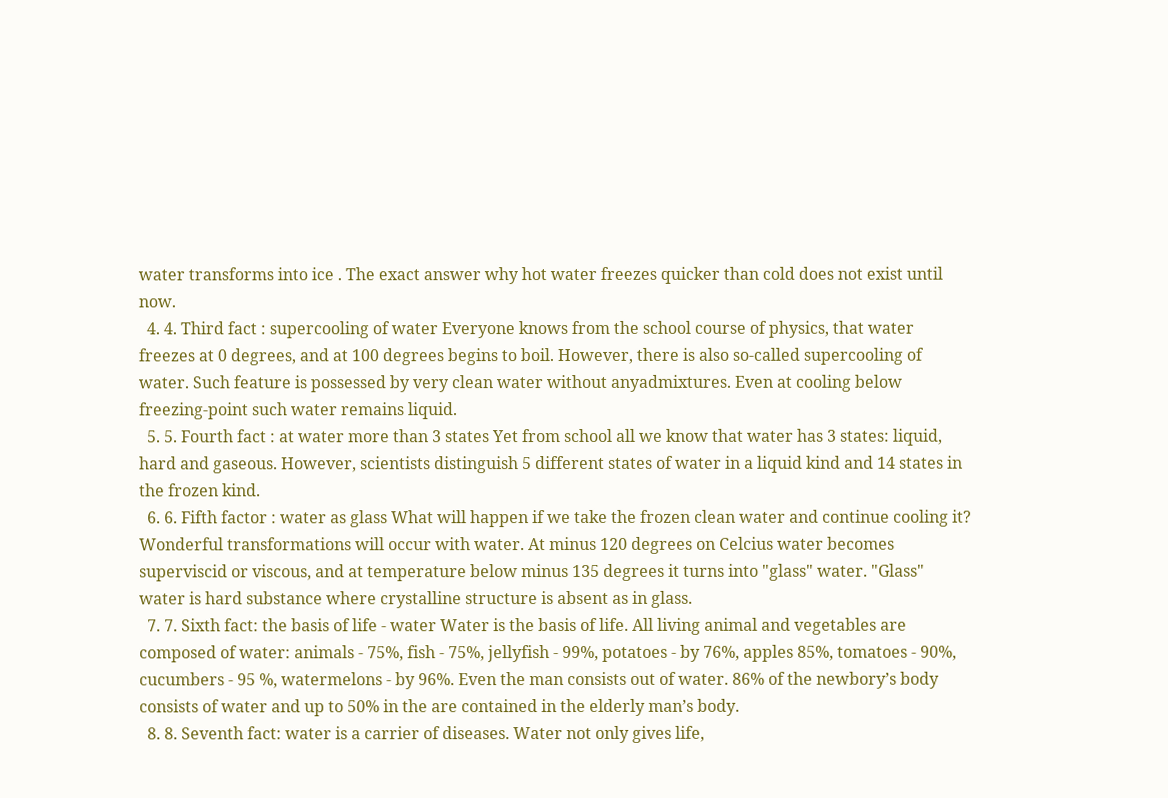water transforms into ice . The exact answer why hot water freezes quicker than cold does not exist until now.
  4. 4. Third fact : supercooling of water Everyone knows from the school course of physics, that water freezes at 0 degrees, and at 100 degrees begins to boil. However, there is also so-called supercooling of water. Such feature is possessed by very clean water without anyadmixtures. Even at cooling below freezing-point such water remains liquid.
  5. 5. Fourth fact : at water more than 3 states Yet from school all we know that water has 3 states: liquid, hard and gaseous. However, scientists distinguish 5 different states of water in a liquid kind and 14 states in the frozen kind.
  6. 6. Fifth factor : water as glass What will happen if we take the frozen clean water and continue cooling it? Wonderful transformations will occur with water. At minus 120 degrees on Celcius water becomes superviscid or viscous, and at temperature below minus 135 degrees it turns into "glass" water. "Glass" water is hard substance where crystalline structure is absent as in glass.
  7. 7. Sixth fact: the basis of life - water Water is the basis of life. All living animal and vegetables are composed of water: animals - 75%, fish - 75%, jellyfish - 99%, potatoes - by 76%, apples 85%, tomatoes - 90%, cucumbers - 95 %, watermelons - by 96%. Even the man consists out of water. 86% of the newbory’s body consists of water and up to 50% in the are contained in the elderly man’s body.
  8. 8. Seventh fact: water is a carrier of diseases. Water not only gives life,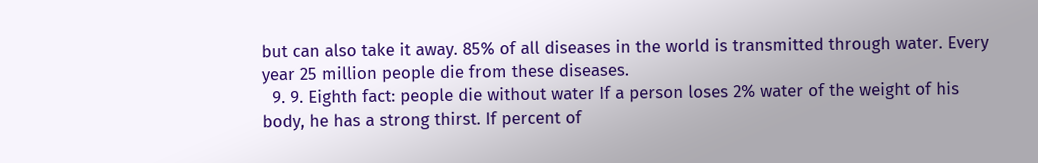but can also take it away. 85% of all diseases in the world is transmitted through water. Every year 25 million people die from these diseases.
  9. 9. Eighth fact: people die without water If a person loses 2% water of the weight of his body, he has a strong thirst. If percent of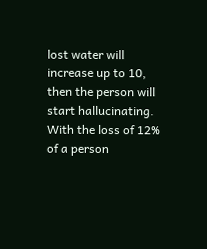lost water will increase up to 10, then the person will start hallucinating. With the loss of 12% of a person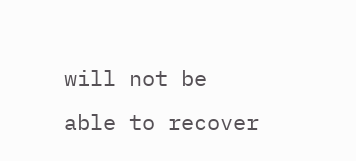will not be able to recover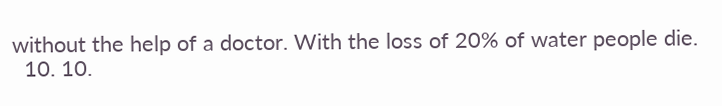without the help of a doctor. With the loss of 20% of water people die.
  10. 10.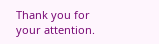Thank you for your attention.